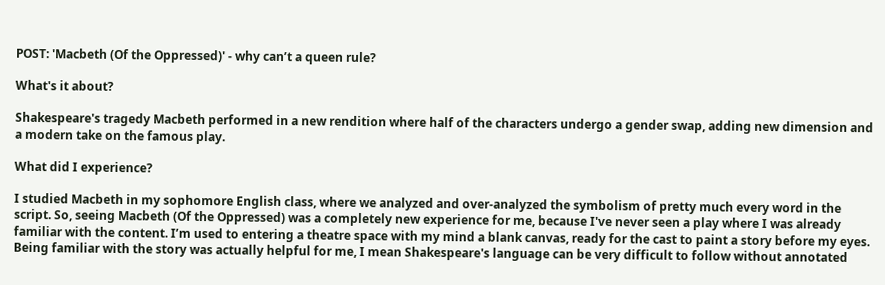POST: 'Macbeth (Of the Oppressed)' - why can’t a queen rule?

What's it about?

Shakespeare's tragedy Macbeth performed in a new rendition where half of the characters undergo a gender swap, adding new dimension and a modern take on the famous play.

What did I experience?

I studied Macbeth in my sophomore English class, where we analyzed and over-analyzed the symbolism of pretty much every word in the script. So, seeing Macbeth (Of the Oppressed) was a completely new experience for me, because I've never seen a play where I was already familiar with the content. I’m used to entering a theatre space with my mind a blank canvas, ready for the cast to paint a story before my eyes. Being familiar with the story was actually helpful for me, I mean Shakespeare's language can be very difficult to follow without annotated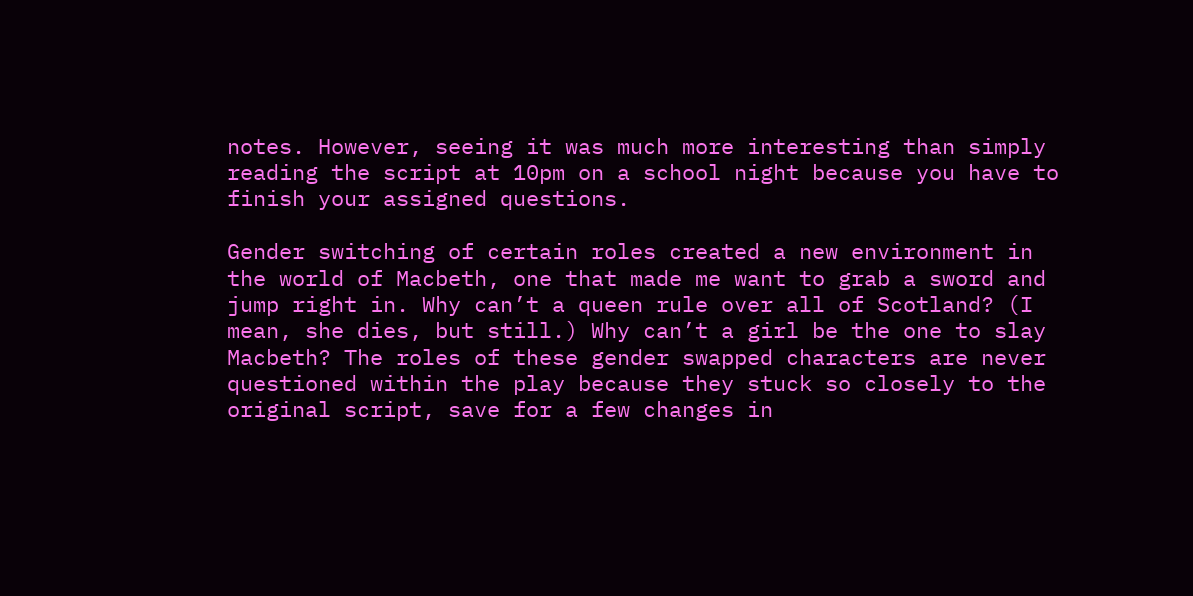notes. However, seeing it was much more interesting than simply reading the script at 10pm on a school night because you have to finish your assigned questions.

Gender switching of certain roles created a new environment in the world of Macbeth, one that made me want to grab a sword and jump right in. Why can’t a queen rule over all of Scotland? (I mean, she dies, but still.) Why can’t a girl be the one to slay Macbeth? The roles of these gender swapped characters are never questioned within the play because they stuck so closely to the original script, save for a few changes in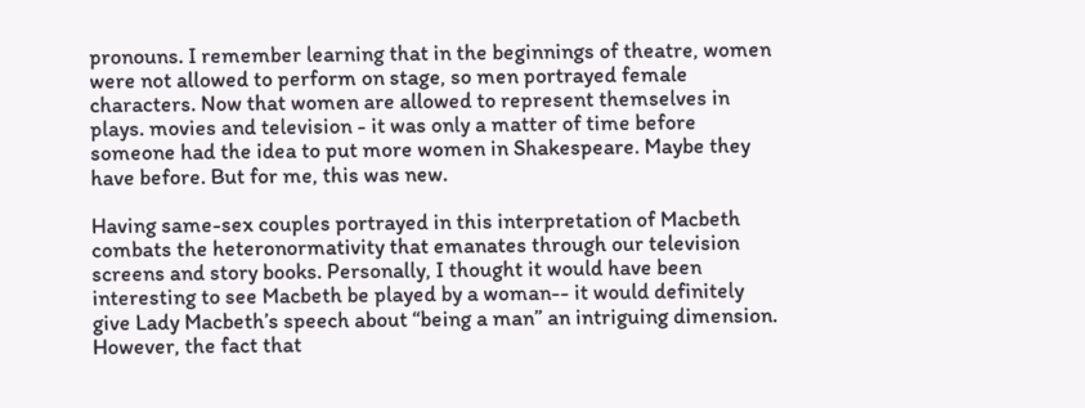pronouns. I remember learning that in the beginnings of theatre, women were not allowed to perform on stage, so men portrayed female characters. Now that women are allowed to represent themselves in plays. movies and television - it was only a matter of time before someone had the idea to put more women in Shakespeare. Maybe they have before. But for me, this was new.

Having same-sex couples portrayed in this interpretation of Macbeth combats the heteronormativity that emanates through our television screens and story books. Personally, I thought it would have been interesting to see Macbeth be played by a woman-- it would definitely give Lady Macbeth’s speech about “being a man” an intriguing dimension. However, the fact that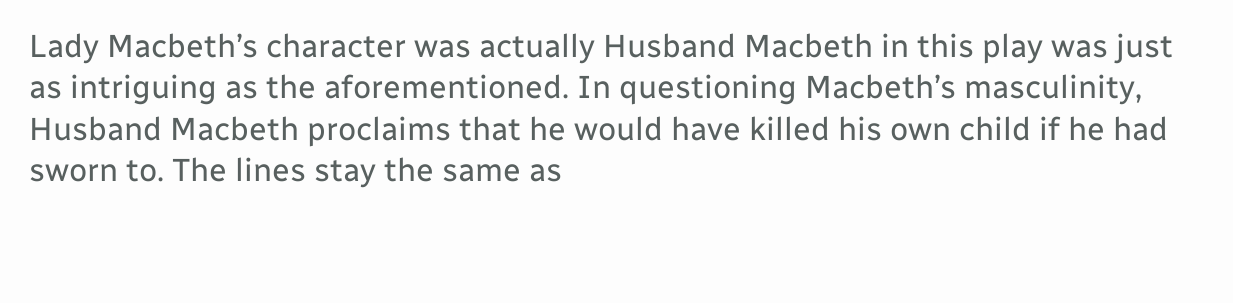Lady Macbeth’s character was actually Husband Macbeth in this play was just as intriguing as the aforementioned. In questioning Macbeth’s masculinity, Husband Macbeth proclaims that he would have killed his own child if he had sworn to. The lines stay the same as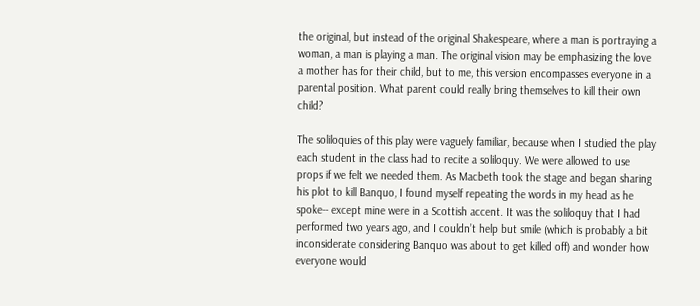the original, but instead of the original Shakespeare, where a man is portraying a woman, a man is playing a man. The original vision may be emphasizing the love a mother has for their child, but to me, this version encompasses everyone in a parental position. What parent could really bring themselves to kill their own child?

The soliloquies of this play were vaguely familiar, because when I studied the play each student in the class had to recite a soliloquy. We were allowed to use props if we felt we needed them. As Macbeth took the stage and began sharing his plot to kill Banquo, I found myself repeating the words in my head as he spoke-- except mine were in a Scottish accent. It was the soliloquy that I had performed two years ago, and I couldn’t help but smile (which is probably a bit inconsiderate considering Banquo was about to get killed off) and wonder how everyone would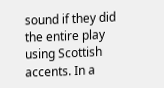sound if they did the entire play using Scottish accents. In a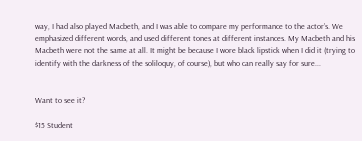way, I had also played Macbeth, and I was able to compare my performance to the actor’s. We emphasized different words, and used different tones at different instances. My Macbeth and his Macbeth were not the same at all. It might be because I wore black lipstick when I did it (trying to identify with the darkness of the soliloquy, of course), but who can really say for sure...


Want to see it?

$15 Student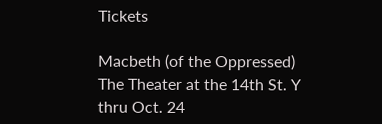Tickets

Macbeth (of the Oppressed)
The Theater at the 14th St. Y
thru Oct. 24